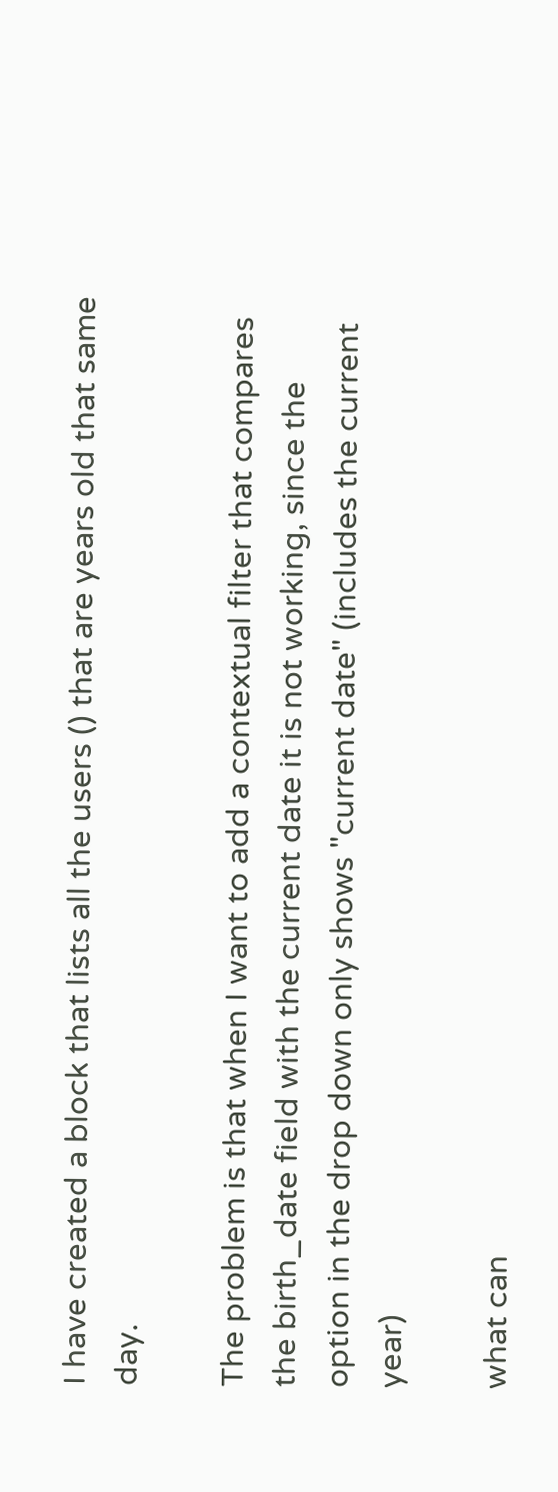I have created a block that lists all the users () that are years old that same day.

The problem is that when I want to add a contextual filter that compares the birth_date field with the current date it is not working, since the option in the drop down only shows "current date" (includes the current year)

what can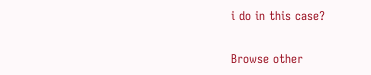i do in this case?

Browse other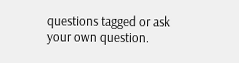questions tagged or ask your own question.